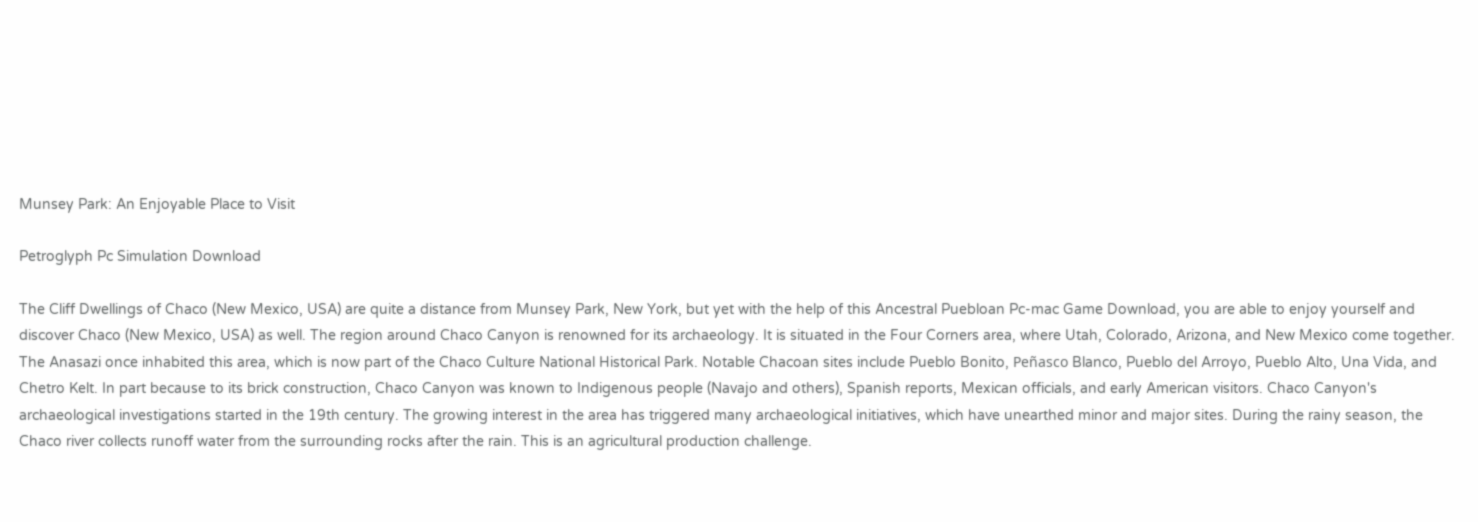Munsey Park: An Enjoyable Place to Visit

Petroglyph Pc Simulation Download

The Cliff Dwellings of Chaco (New Mexico, USA) are quite a distance from Munsey Park, New York, but yet with the help of this Ancestral Puebloan Pc-mac Game Download, you are able to enjoy yourself and discover Chaco (New Mexico, USA) as well. The region around Chaco Canyon is renowned for its archaeology. It is situated in the Four Corners area, where Utah, Colorado, Arizona, and New Mexico come together. The Anasazi once inhabited this area, which is now part of the Chaco Culture National Historical Park. Notable Chacoan sites include Pueblo Bonito, Peñasco Blanco, Pueblo del Arroyo, Pueblo Alto, Una Vida, and Chetro Kelt. In part because to its brick construction, Chaco Canyon was known to Indigenous people (Navajo and others), Spanish reports, Mexican officials, and early American visitors. Chaco Canyon's archaeological investigations started in the 19th century. The growing interest in the area has triggered many archaeological initiatives, which have unearthed minor and major sites. During the rainy season, the Chaco river collects runoff water from the surrounding rocks after the rain. This is an agricultural production challenge.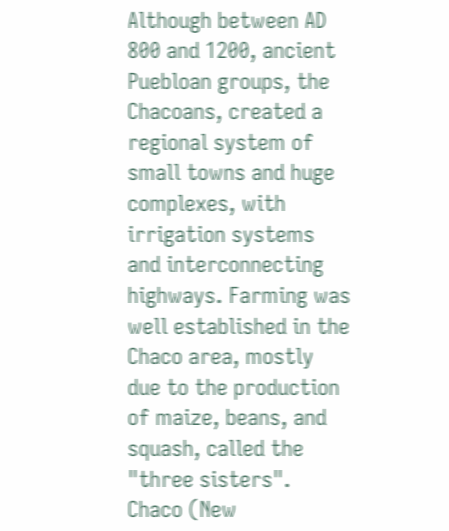Although between AD 800 and 1200, ancient Puebloan groups, the Chacoans, created a regional system of small towns and huge complexes, with irrigation systems and interconnecting highways. Farming was well established in the Chaco area, mostly due to the production of maize, beans, and squash, called the "three sisters". Chaco (New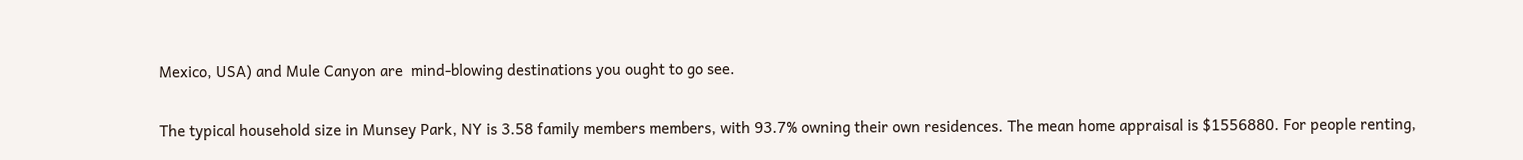Mexico, USA) and Mule Canyon are  mind-blowing destinations you ought to go see.

The typical household size in Munsey Park, NY is 3.58 family members members, with 93.7% owning their own residences. The mean home appraisal is $1556880. For people renting,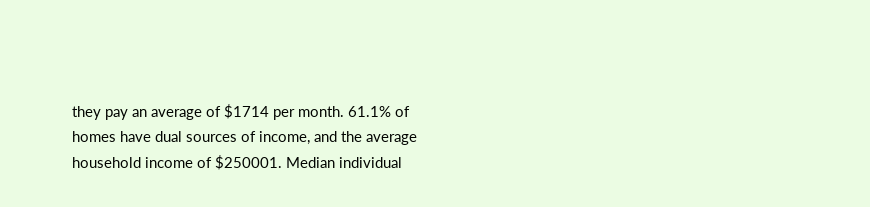they pay an average of $1714 per month. 61.1% of homes have dual sources of income, and the average household income of $250001. Median individual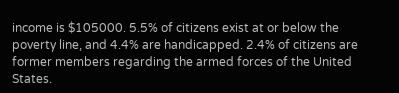income is $105000. 5.5% of citizens exist at or below the poverty line, and 4.4% are handicapped. 2.4% of citizens are former members regarding the armed forces of the United States.